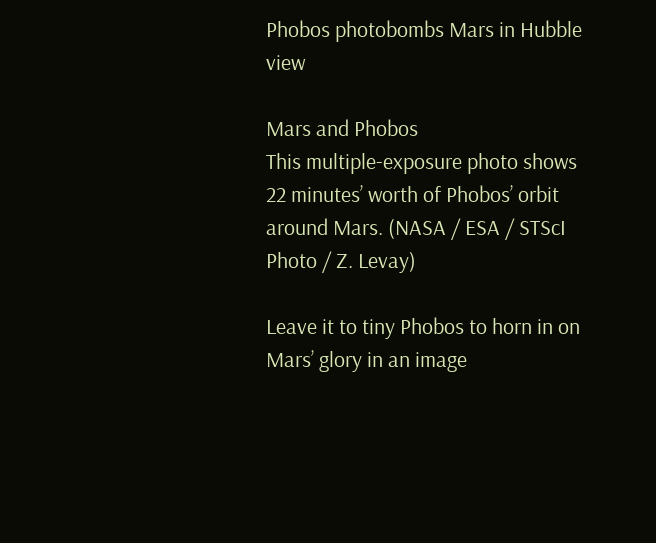Phobos photobombs Mars in Hubble view

Mars and Phobos
This multiple-exposure photo shows 22 minutes’ worth of Phobos’ orbit around Mars. (NASA / ESA / STScI Photo / Z. Levay)

Leave it to tiny Phobos to horn in on Mars’ glory in an image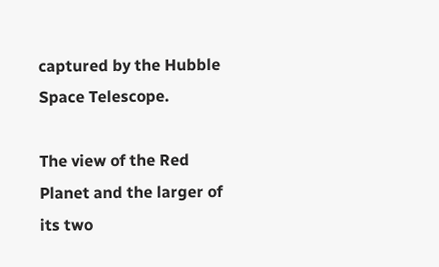captured by the Hubble Space Telescope.

The view of the Red Planet and the larger of its two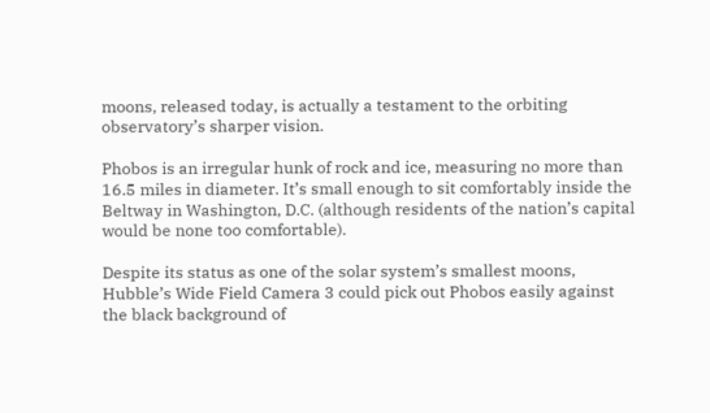moons, released today, is actually a testament to the orbiting observatory’s sharper vision.

Phobos is an irregular hunk of rock and ice, measuring no more than 16.5 miles in diameter. It’s small enough to sit comfortably inside the Beltway in Washington, D.C. (although residents of the nation’s capital would be none too comfortable).

Despite its status as one of the solar system’s smallest moons, Hubble’s Wide Field Camera 3 could pick out Phobos easily against the black background of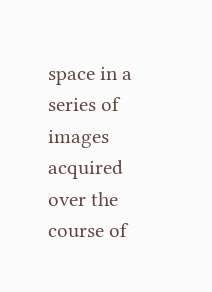space in a series of images acquired over the course of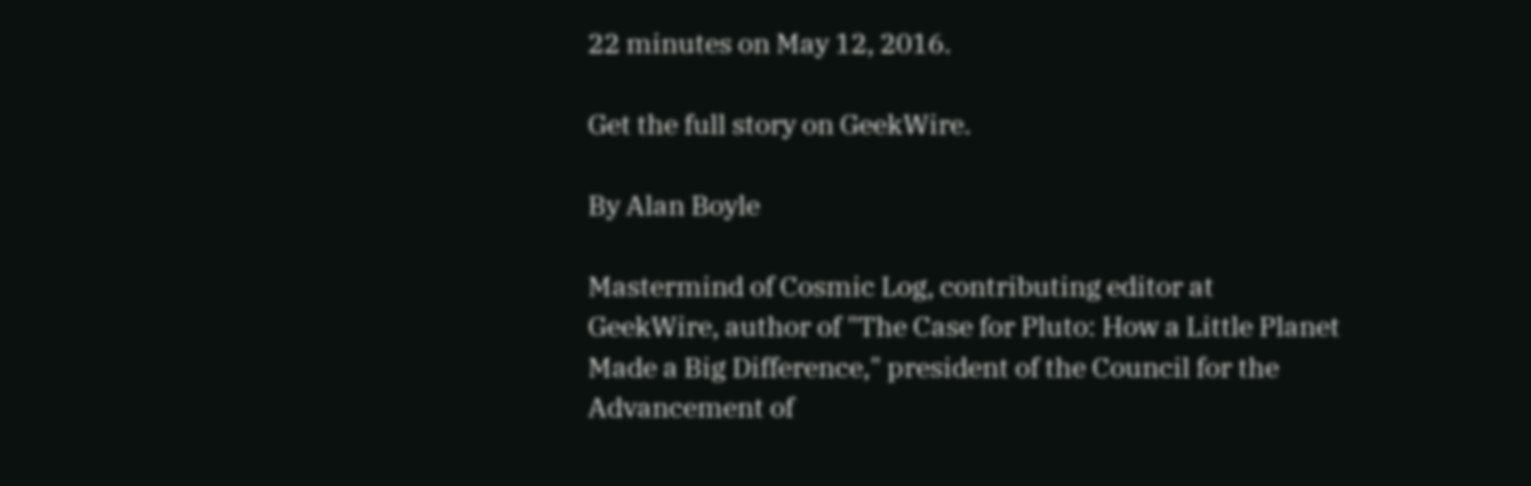22 minutes on May 12, 2016.

Get the full story on GeekWire.

By Alan Boyle

Mastermind of Cosmic Log, contributing editor at GeekWire, author of "The Case for Pluto: How a Little Planet Made a Big Difference," president of the Council for the Advancement of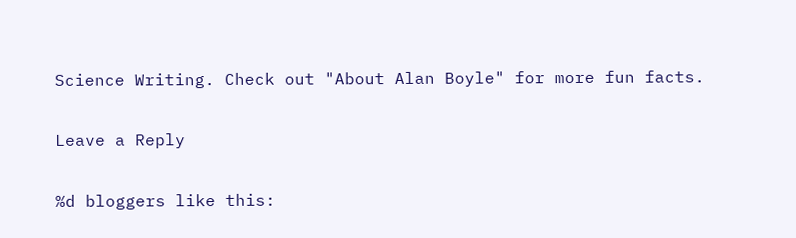Science Writing. Check out "About Alan Boyle" for more fun facts.

Leave a Reply

%d bloggers like this: